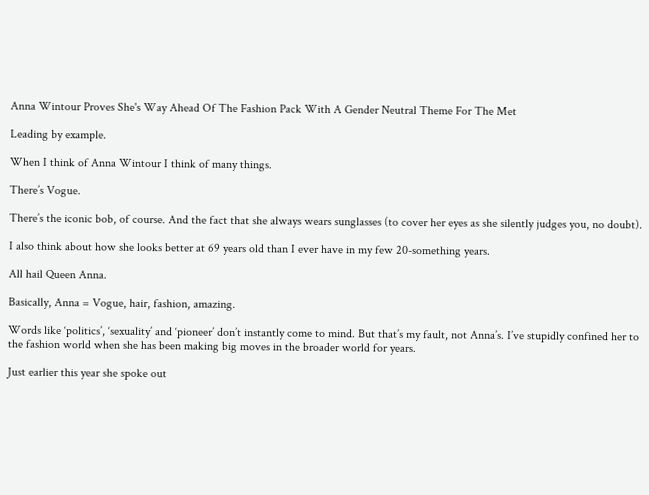Anna Wintour Proves She's Way Ahead Of The Fashion Pack With A Gender Neutral Theme For The Met

Leading by example.

When I think of Anna Wintour I think of many things.

There’s Vogue.

There’s the iconic bob, of course. And the fact that she always wears sunglasses (to cover her eyes as she silently judges you, no doubt).

I also think about how she looks better at 69 years old than I ever have in my few 20-something years.

All hail Queen Anna.

Basically, Anna = Vogue, hair, fashion, amazing.

Words like ‘politics’, ‘sexuality’ and ‘pioneer’ don’t instantly come to mind. But that’s my fault, not Anna’s. I’ve stupidly confined her to the fashion world when she has been making big moves in the broader world for years.

Just earlier this year she spoke out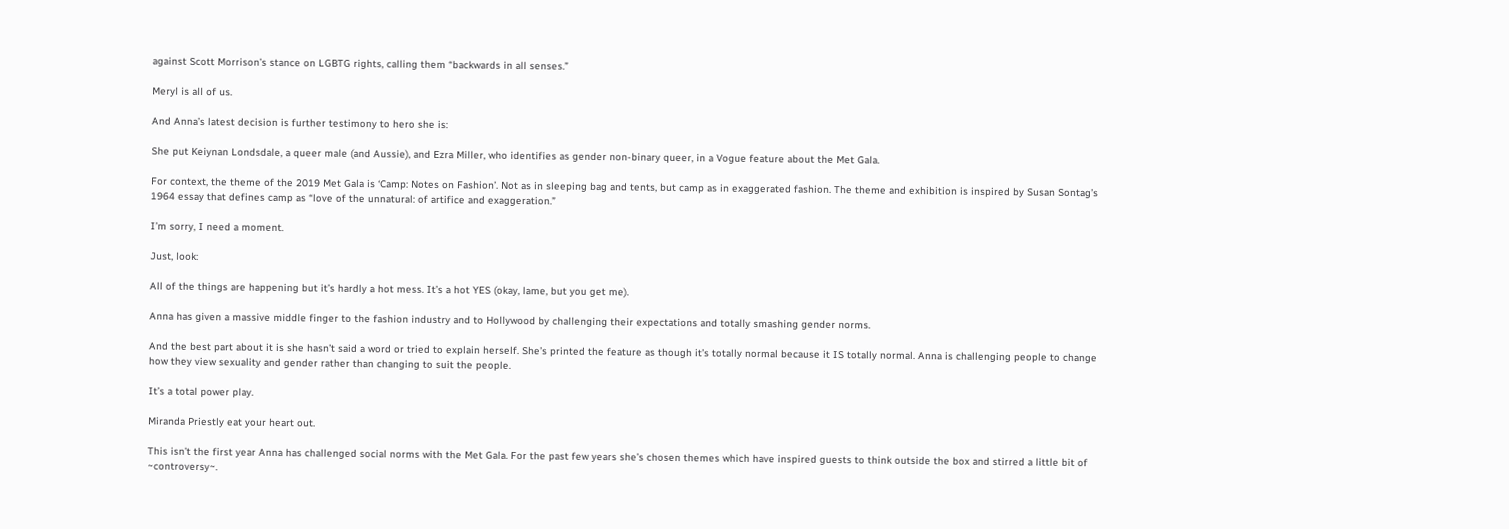against Scott Morrison’s stance on LGBTG rights, calling them “backwards in all senses.”

Meryl is all of us.

And Anna’s latest decision is further testimony to hero she is:

She put Keiynan Londsdale, a queer male (and Aussie), and Ezra Miller, who identifies as gender non-binary queer, in a Vogue feature about the Met Gala.

For context, the theme of the 2019 Met Gala is ‘Camp: Notes on Fashion’. Not as in sleeping bag and tents, but camp as in exaggerated fashion. The theme and exhibition is inspired by Susan Sontag’s 1964 essay that defines camp as “love of the unnatural: of artifice and exaggeration.”

I’m sorry, I need a moment.

Just, look:

All of the things are happening but it’s hardly a hot mess. It’s a hot YES (okay, lame, but you get me).

Anna has given a massive middle finger to the fashion industry and to Hollywood by challenging their expectations and totally smashing gender norms.

And the best part about it is she hasn’t said a word or tried to explain herself. She’s printed the feature as though it’s totally normal because it IS totally normal. Anna is challenging people to change how they view sexuality and gender rather than changing to suit the people.

It’s a total power play.

Miranda Priestly eat your heart out.

This isn’t the first year Anna has challenged social norms with the Met Gala. For the past few years she’s chosen themes which have inspired guests to think outside the box and stirred a little bit of ~controversy~.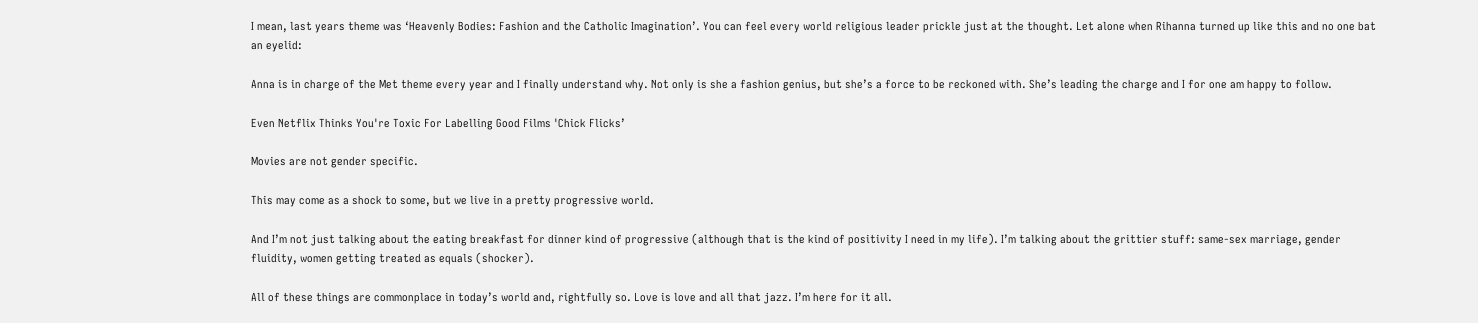I mean, last years theme was ‘Heavenly Bodies: Fashion and the Catholic Imagination’. You can feel every world religious leader prickle just at the thought. Let alone when Rihanna turned up like this and no one bat an eyelid:

Anna is in charge of the Met theme every year and I finally understand why. Not only is she a fashion genius, but she’s a force to be reckoned with. She’s leading the charge and I for one am happy to follow.

Even Netflix Thinks You're Toxic For Labelling Good Films 'Chick Flicks’

Movies are not gender specific.

This may come as a shock to some, but we live in a pretty progressive world.

And I’m not just talking about the eating breakfast for dinner kind of progressive (although that is the kind of positivity I need in my life). I’m talking about the grittier stuff: same-sex marriage, gender fluidity, women getting treated as equals (shocker).

All of these things are commonplace in today’s world and, rightfully so. Love is love and all that jazz. I’m here for it all.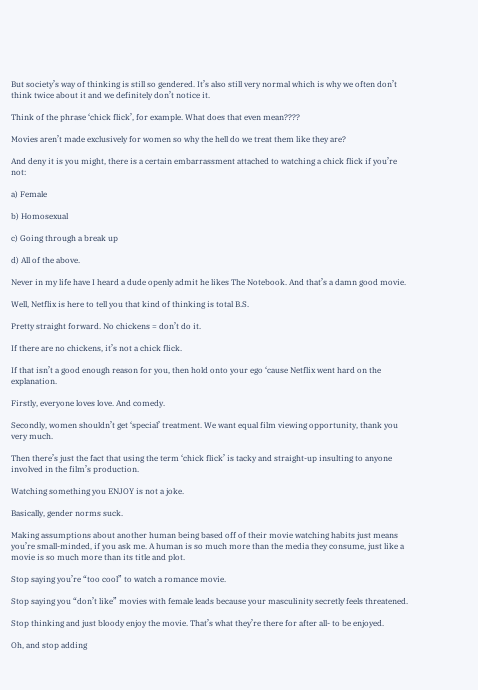But society’s way of thinking is still so gendered. It’s also still very normal which is why we often don’t think twice about it and we definitely don’t notice it.

Think of the phrase ‘chick flick’, for example. What does that even mean????

Movies aren’t made exclusively for women so why the hell do we treat them like they are?

And deny it is you might, there is a certain embarrassment attached to watching a chick flick if you’re not:

a) Female

b) Homosexual

c) Going through a break up

d) All of the above.

Never in my life have I heard a dude openly admit he likes The Notebook. And that’s a damn good movie.

Well, Netflix is here to tell you that kind of thinking is total B.S.

Pretty straight forward. No chickens = don’t do it.

If there are no chickens, it’s not a chick flick.

If that isn’t a good enough reason for you, then hold onto your ego ‘cause Netflix went hard on the explanation.

Firstly, everyone loves love. And comedy.

Secondly, women shouldn’t get ‘special’ treatment. We want equal film viewing opportunity, thank you very much.

Then there’s just the fact that using the term ‘chick flick’ is tacky and straight-up insulting to anyone involved in the film’s production.

Watching something you ENJOY is not a joke.

Basically, gender norms suck.

Making assumptions about another human being based off of their movie watching habits just means you’re small-minded, if you ask me. A human is so much more than the media they consume, just like a movie is so much more than its title and plot.

Stop saying you’re “too cool” to watch a romance movie.

Stop saying you “don’t like” movies with female leads because your masculinity secretly feels threatened.

Stop thinking and just bloody enjoy the movie. That’s what they’re there for after all- to be enjoyed.

Oh, and stop adding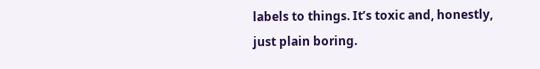labels to things. It’s toxic and, honestly, just plain boring.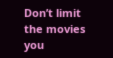Don’t limit the movies you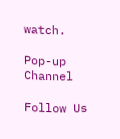watch.

Pop-up Channel

Follow Us